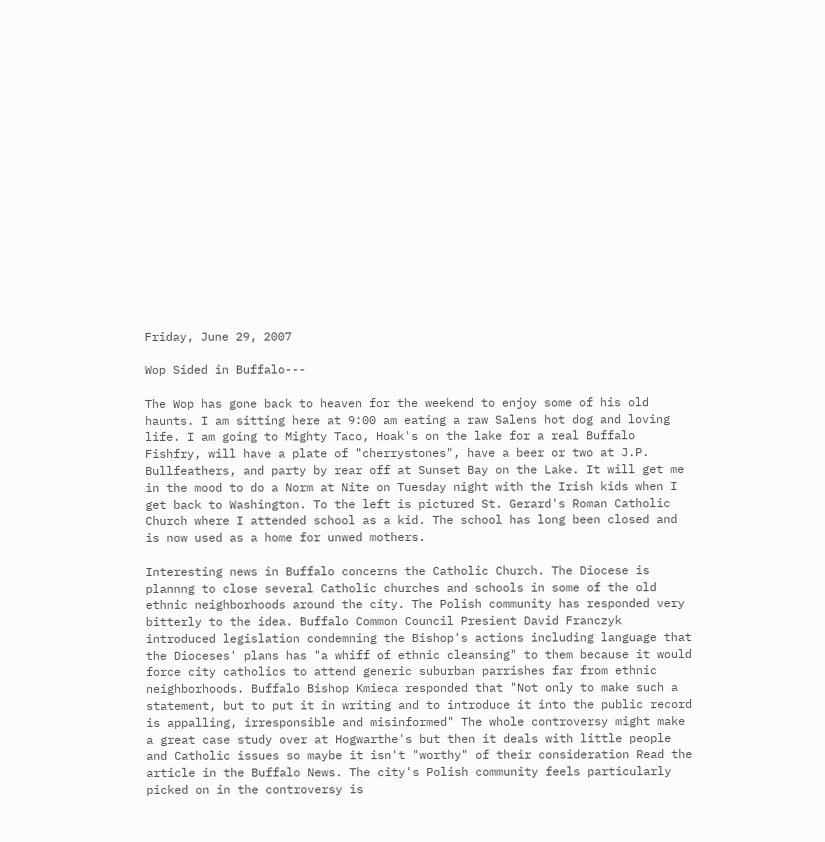Friday, June 29, 2007

Wop Sided in Buffalo---

The Wop has gone back to heaven for the weekend to enjoy some of his old haunts. I am sitting here at 9:00 am eating a raw Salens hot dog and loving life. I am going to Mighty Taco, Hoak's on the lake for a real Buffalo Fishfry, will have a plate of "cherrystones", have a beer or two at J.P. Bullfeathers, and party by rear off at Sunset Bay on the Lake. It will get me in the mood to do a Norm at Nite on Tuesday night with the Irish kids when I get back to Washington. To the left is pictured St. Gerard's Roman Catholic Church where I attended school as a kid. The school has long been closed and is now used as a home for unwed mothers.

Interesting news in Buffalo concerns the Catholic Church. The Diocese is plannng to close several Catholic churches and schools in some of the old ethnic neighborhoods around the city. The Polish community has responded very bitterly to the idea. Buffalo Common Council Presient David Franczyk introduced legislation condemning the Bishop's actions including language that the Dioceses' plans has "a whiff of ethnic cleansing" to them because it would force city catholics to attend generic suburban parrishes far from ethnic neighborhoods. Buffalo Bishop Kmieca responded that "Not only to make such a statement, but to put it in writing and to introduce it into the public record is appalling, irresponsible and misinformed" The whole controversy might make a great case study over at Hogwarthe's but then it deals with little people and Catholic issues so maybe it isn't "worthy" of their consideration Read the article in the Buffalo News. The city's Polish community feels particularly picked on in the controversy is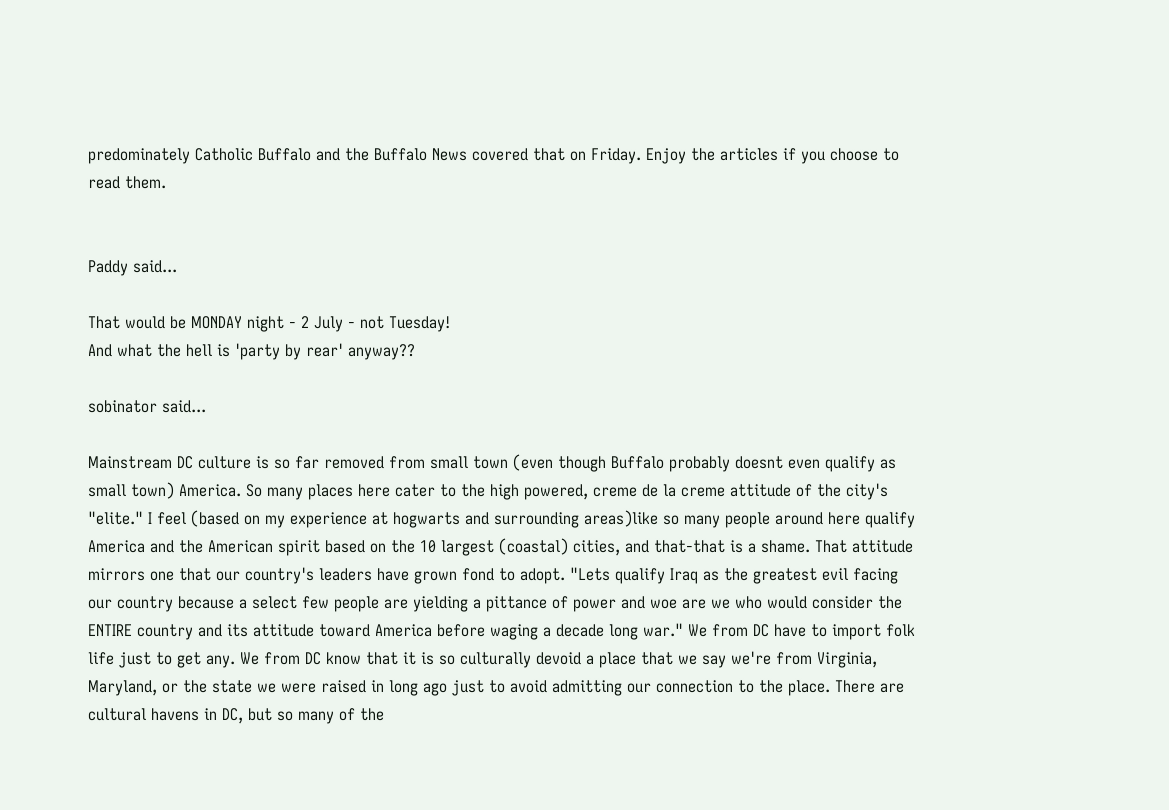predominately Catholic Buffalo and the Buffalo News covered that on Friday. Enjoy the articles if you choose to read them.


Paddy said...

That would be MONDAY night - 2 July - not Tuesday!
And what the hell is 'party by rear' anyway??

sobinator said...

Mainstream DC culture is so far removed from small town (even though Buffalo probably doesnt even qualify as small town) America. So many places here cater to the high powered, creme de la creme attitude of the city's "elite." I feel (based on my experience at hogwarts and surrounding areas)like so many people around here qualify America and the American spirit based on the 10 largest (coastal) cities, and that-that is a shame. That attitude mirrors one that our country's leaders have grown fond to adopt. "Lets qualify Iraq as the greatest evil facing our country because a select few people are yielding a pittance of power and woe are we who would consider the ENTIRE country and its attitude toward America before waging a decade long war." We from DC have to import folk life just to get any. We from DC know that it is so culturally devoid a place that we say we're from Virginia, Maryland, or the state we were raised in long ago just to avoid admitting our connection to the place. There are cultural havens in DC, but so many of the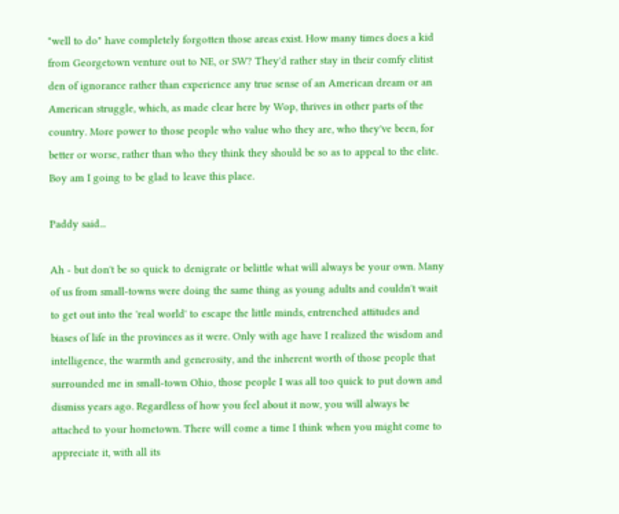"well to do" have completely forgotten those areas exist. How many times does a kid from Georgetown venture out to NE, or SW? They'd rather stay in their comfy elitist den of ignorance rather than experience any true sense of an American dream or an American struggle, which, as made clear here by Wop, thrives in other parts of the country. More power to those people who value who they are, who they've been, for better or worse, rather than who they think they should be so as to appeal to the elite. Boy am I going to be glad to leave this place.

Paddy said...

Ah - but don't be so quick to denigrate or belittle what will always be your own. Many of us from small-towns were doing the same thing as young adults and couldn't wait to get out into the 'real world' to escape the little minds, entrenched attitudes and biases of life in the provinces as it were. Only with age have I realized the wisdom and intelligence, the warmth and generosity, and the inherent worth of those people that surrounded me in small-town Ohio, those people I was all too quick to put down and dismiss years ago. Regardless of how you feel about it now, you will always be attached to your hometown. There will come a time I think when you might come to appreciate it, with all its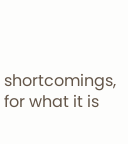shortcomings, for what it is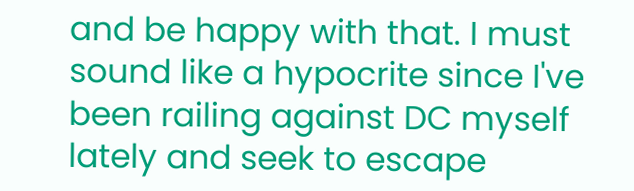and be happy with that. I must sound like a hypocrite since I've been railing against DC myself lately and seek to escape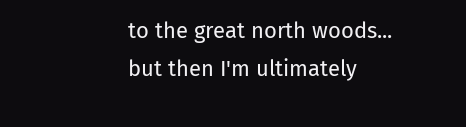to the great north woods... but then I'm ultimately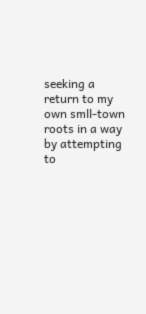seeking a return to my own smll-town roots in a way by attempting to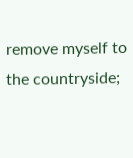remove myself to the countryside;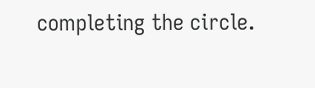completing the circle.